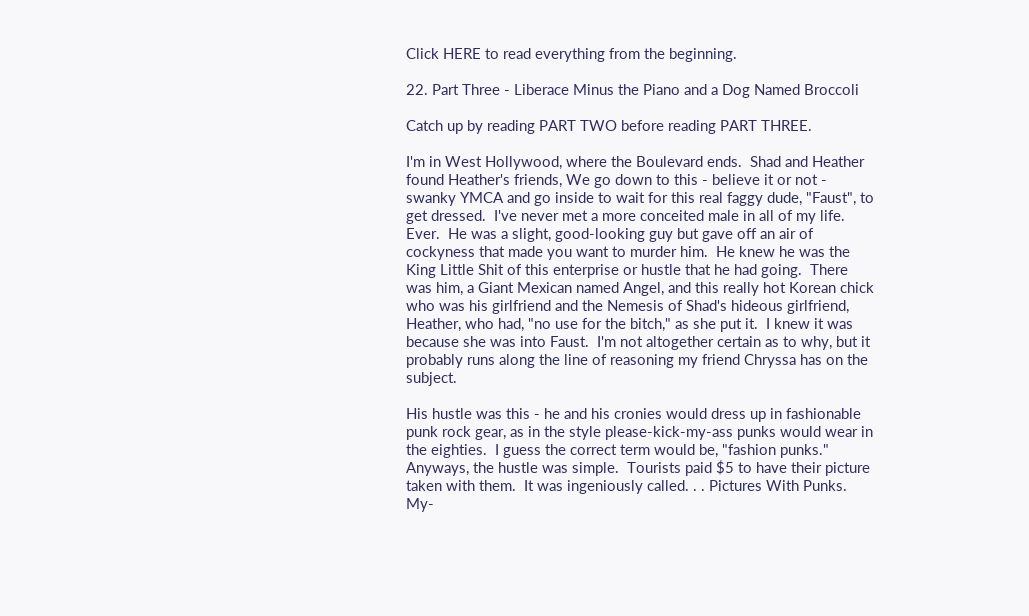Click HERE to read everything from the beginning.

22. Part Three - Liberace Minus the Piano and a Dog Named Broccoli

Catch up by reading PART TWO before reading PART THREE.

I'm in West Hollywood, where the Boulevard ends.  Shad and Heather found Heather's friends, We go down to this - believe it or not - swanky YMCA and go inside to wait for this real faggy dude, "Faust", to get dressed.  I've never met a more conceited male in all of my life.  Ever.  He was a slight, good-looking guy but gave off an air of cockyness that made you want to murder him.  He knew he was the King Little Shit of this enterprise or hustle that he had going.  There was him, a Giant Mexican named Angel, and this really hot Korean chick who was his girlfriend and the Nemesis of Shad's hideous girlfriend, Heather, who had, "no use for the bitch," as she put it.  I knew it was because she was into Faust.  I'm not altogether certain as to why, but it probably runs along the line of reasoning my friend Chryssa has on the subject.

His hustle was this - he and his cronies would dress up in fashionable punk rock gear, as in the style please-kick-my-ass punks would wear in the eighties.  I guess the correct term would be, "fashion punks."  Anyways, the hustle was simple.  Tourists paid $5 to have their picture taken with them.  It was ingeniously called. . . Pictures With Punks.  My-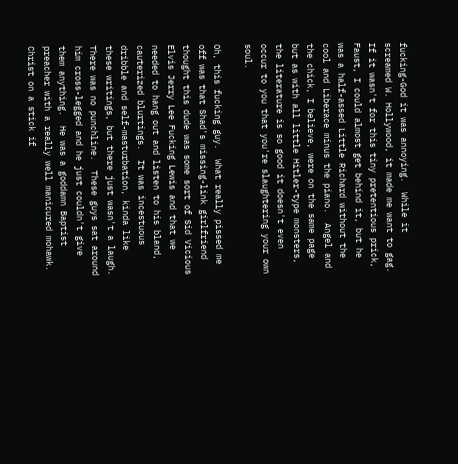fucking-God it was annoying.  While it screamed W. Hollywood, it made me want to gag.  If it wasn't for this tiny pretentious prick, Faust, I could almost get behind it, but he was a half-assed Little Richard without the cool and Liberace minus the piano.  Angel and the chick, I believe, were on the same page but as with all little Hitler-type monsters, the literature is so good it doesn't even occur to you that you're slaughtering your own soul.

Oh, this fucking guy.  What really pissed me off was that Shad's missing-link girlfriend thought this dude was some sort of Sid Vicious Elvis Jerry Lee Fucking Lewis and that we needed to hang out and listen to his bland, cauterized blurtings.  It was incestuous dribble and self-masturbation, kinda like these writings, but there just wasn't a laugh.  There was no punchline.  These guys sat around him cross-legged and he just couldn't give them anything.  He was a goddamn Baptist preacher with a really well manicured mohawk.  Christ on a stick if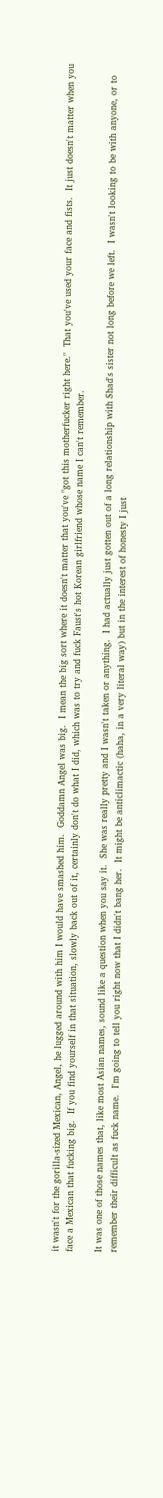it wasn't for the gorilla-sized Mexican, Angel, he lugged around with him I would have smashed him.  Goddamn Angel was big.  I mean the big sort where it doesn't matter that you've "got this motherfucker right here."  That you've used your face and fists.  It just doesn't matter when you face a Mexican that fucking big.  If you find yourself in that situation, slowly back out of it, certainly don't do what I did, which was to try and fuck Faust's hot Korean girlfriend whose name I can't remember.

It was one of those names that, like most Asian names, sound like a question when you say it.  She was really pretty and I wasn't taken or anything.  I had actually just gotten out of a long relationship with Shad's sister not long before we left.  I wasn't looking to be with anyone, or to remember their difficult as fuck name.  I'm going to tell you right now that I didn't bang her.  It might be anticlimactic (haha, in a very literal way) but in the interest of honesty I just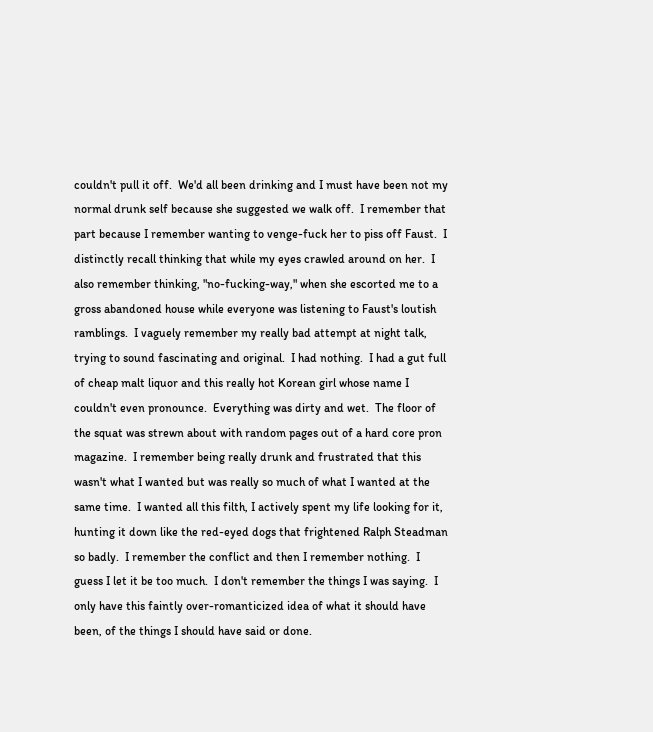couldn't pull it off.  We'd all been drinking and I must have been not my normal drunk self because she suggested we walk off.  I remember that part because I remember wanting to venge-fuck her to piss off Faust.  I distinctly recall thinking that while my eyes crawled around on her.  I also remember thinking, "no-fucking-way," when she escorted me to a gross abandoned house while everyone was listening to Faust's loutish ramblings.  I vaguely remember my really bad attempt at night talk, trying to sound fascinating and original.  I had nothing.  I had a gut full of cheap malt liquor and this really hot Korean girl whose name I couldn't even pronounce.  Everything was dirty and wet.  The floor of the squat was strewn about with random pages out of a hard core pron magazine.  I remember being really drunk and frustrated that this wasn't what I wanted but was really so much of what I wanted at the same time.  I wanted all this filth, I actively spent my life looking for it, hunting it down like the red-eyed dogs that frightened Ralph Steadman so badly.  I remember the conflict and then I remember nothing.  I guess I let it be too much.  I don't remember the things I was saying.  I only have this faintly over-romanticized idea of what it should have been, of the things I should have said or done.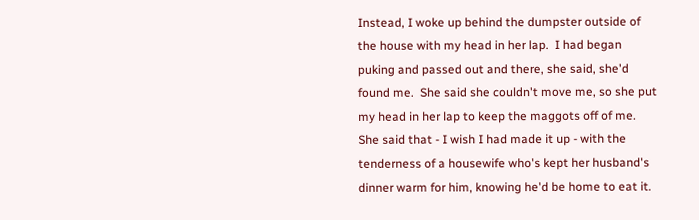Instead, I woke up behind the dumpster outside of the house with my head in her lap.  I had began puking and passed out and there, she said, she'd found me.  She said she couldn't move me, so she put my head in her lap to keep the maggots off of me.  She said that - I wish I had made it up - with the tenderness of a housewife who's kept her husband's dinner warm for him, knowing he'd be home to eat it.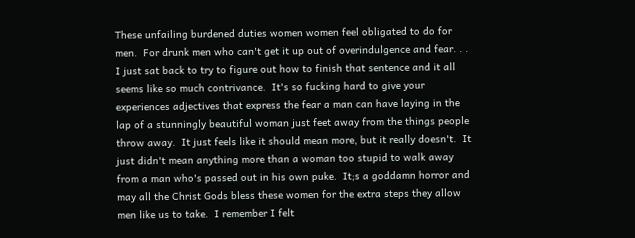These unfailing burdened duties women women feel obligated to do for men.  For drunk men who can't get it up out of overindulgence and fear. . . I just sat back to try to figure out how to finish that sentence and it all seems like so much contrivance.  It's so fucking hard to give your experiences adjectives that express the fear a man can have laying in the lap of a stunningly beautiful woman just feet away from the things people throw away.  It just feels like it should mean more, but it really doesn't.  It just didn't mean anything more than a woman too stupid to walk away from a man who's passed out in his own puke.  It;s a goddamn horror and may all the Christ Gods bless these women for the extra steps they allow men like us to take.  I remember I felt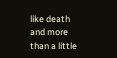like death and more than a little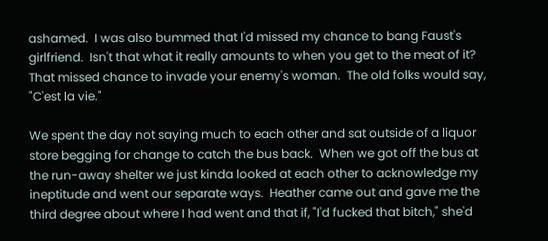ashamed.  I was also bummed that I'd missed my chance to bang Faust's girlfriend.  Isn't that what it really amounts to when you get to the meat of it?  That missed chance to invade your enemy's woman.  The old folks would say, "C'est la vie."

We spent the day not saying much to each other and sat outside of a liquor store begging for change to catch the bus back.  When we got off the bus at the run-away shelter we just kinda looked at each other to acknowledge my ineptitude and went our separate ways.  Heather came out and gave me the third degree about where I had went and that if, "I'd fucked that bitch," she'd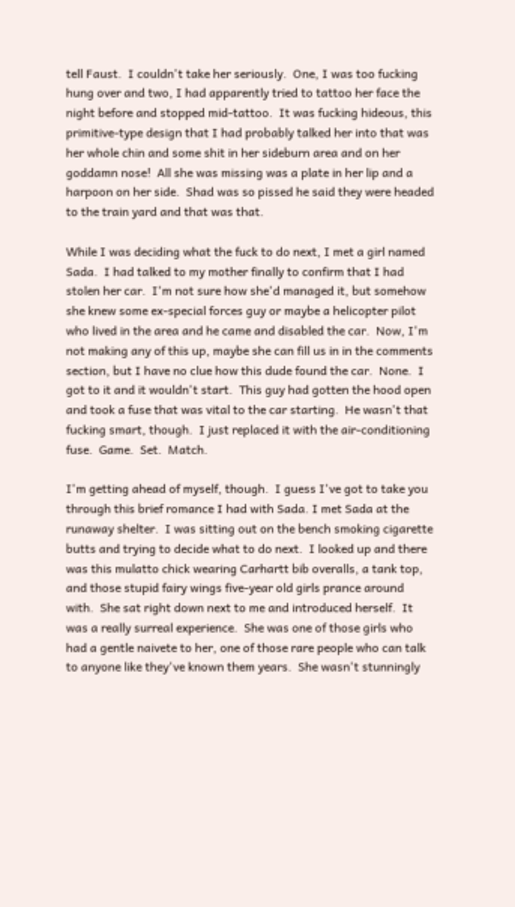tell Faust.  I couldn't take her seriously.  One, I was too fucking hung over and two, I had apparently tried to tattoo her face the night before and stopped mid-tattoo.  It was fucking hideous, this primitive-type design that I had probably talked her into that was her whole chin and some shit in her sideburn area and on her goddamn nose!  All she was missing was a plate in her lip and a harpoon on her side.  Shad was so pissed he said they were headed to the train yard and that was that.

While I was deciding what the fuck to do next, I met a girl named Sada.  I had talked to my mother finally to confirm that I had stolen her car.  I'm not sure how she'd managed it, but somehow she knew some ex-special forces guy or maybe a helicopter pilot who lived in the area and he came and disabled the car.  Now, I'm not making any of this up, maybe she can fill us in in the comments section, but I have no clue how this dude found the car.  None.  I got to it and it wouldn't start.  This guy had gotten the hood open and took a fuse that was vital to the car starting.  He wasn't that fucking smart, though.  I just replaced it with the air-conditioning fuse.  Game.  Set.  Match.

I'm getting ahead of myself, though.  I guess I've got to take you through this brief romance I had with Sada. I met Sada at the runaway shelter.  I was sitting out on the bench smoking cigarette butts and trying to decide what to do next.  I looked up and there was this mulatto chick wearing Carhartt bib overalls, a tank top, and those stupid fairy wings five-year old girls prance around with.  She sat right down next to me and introduced herself.  It was a really surreal experience.  She was one of those girls who had a gentle naivete to her, one of those rare people who can talk to anyone like they've known them years.  She wasn't stunningly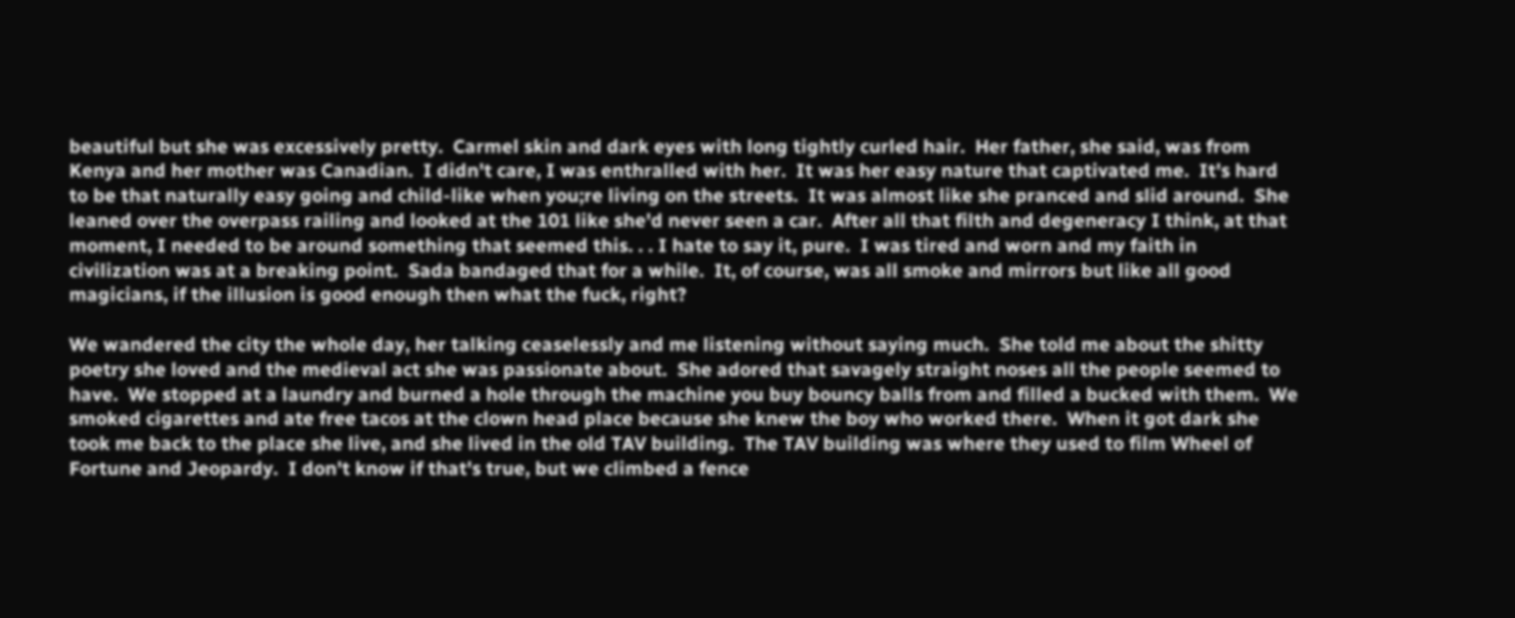beautiful but she was excessively pretty.  Carmel skin and dark eyes with long tightly curled hair.  Her father, she said, was from Kenya and her mother was Canadian.  I didn't care, I was enthralled with her.  It was her easy nature that captivated me.  It's hard to be that naturally easy going and child-like when you;re living on the streets.  It was almost like she pranced and slid around.  She leaned over the overpass railing and looked at the 101 like she'd never seen a car.  After all that filth and degeneracy I think, at that moment, I needed to be around something that seemed this. . . I hate to say it, pure.  I was tired and worn and my faith in civilization was at a breaking point.  Sada bandaged that for a while.  It, of course, was all smoke and mirrors but like all good magicians, if the illusion is good enough then what the fuck, right?

We wandered the city the whole day, her talking ceaselessly and me listening without saying much.  She told me about the shitty poetry she loved and the medieval act she was passionate about.  She adored that savagely straight noses all the people seemed to have.  We stopped at a laundry and burned a hole through the machine you buy bouncy balls from and filled a bucked with them.  We smoked cigarettes and ate free tacos at the clown head place because she knew the boy who worked there.  When it got dark she took me back to the place she live, and she lived in the old TAV building.  The TAV building was where they used to film Wheel of Fortune and Jeopardy.  I don't know if that's true, but we climbed a fence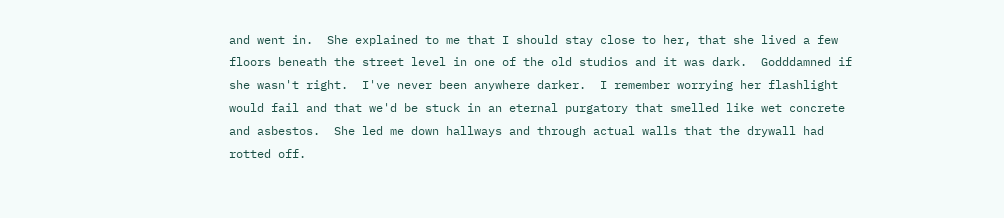and went in.  She explained to me that I should stay close to her, that she lived a few floors beneath the street level in one of the old studios and it was dark.  Godddamned if she wasn't right.  I've never been anywhere darker.  I remember worrying her flashlight would fail and that we'd be stuck in an eternal purgatory that smelled like wet concrete and asbestos.  She led me down hallways and through actual walls that the drywall had rotted off.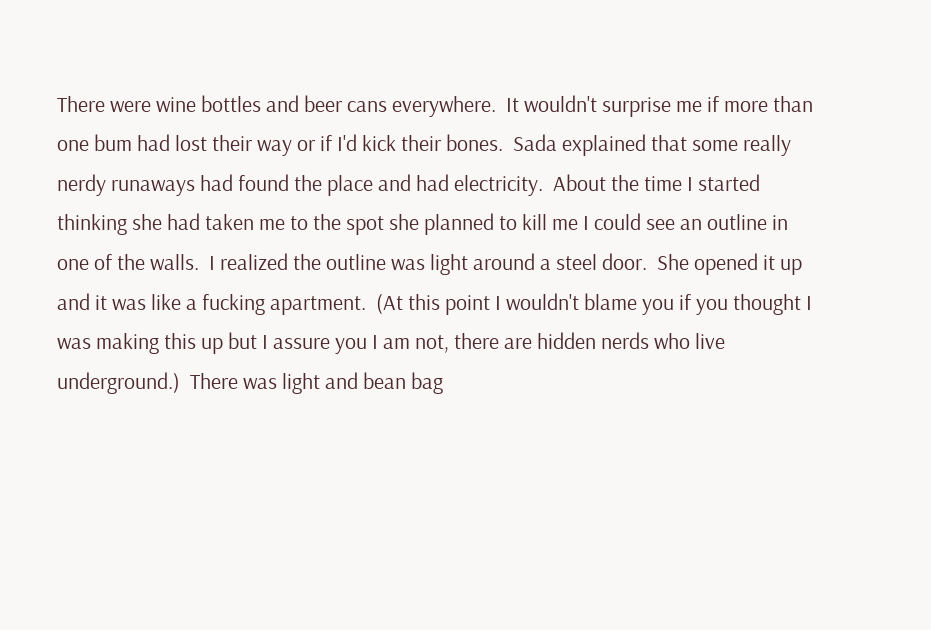There were wine bottles and beer cans everywhere.  It wouldn't surprise me if more than one bum had lost their way or if I'd kick their bones.  Sada explained that some really nerdy runaways had found the place and had electricity.  About the time I started thinking she had taken me to the spot she planned to kill me I could see an outline in one of the walls.  I realized the outline was light around a steel door.  She opened it up and it was like a fucking apartment.  (At this point I wouldn't blame you if you thought I was making this up but I assure you I am not, there are hidden nerds who live underground.)  There was light and bean bag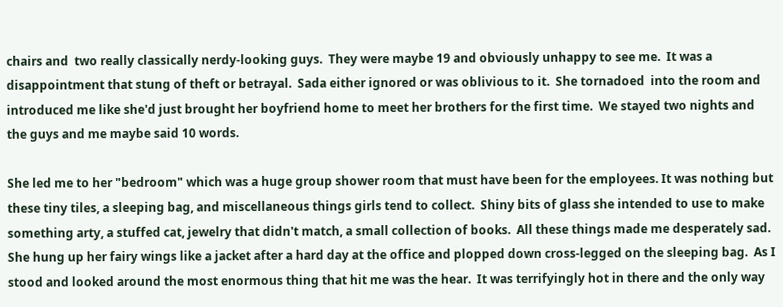chairs and  two really classically nerdy-looking guys.  They were maybe 19 and obviously unhappy to see me.  It was a disappointment that stung of theft or betrayal.  Sada either ignored or was oblivious to it.  She tornadoed  into the room and introduced me like she'd just brought her boyfriend home to meet her brothers for the first time.  We stayed two nights and the guys and me maybe said 10 words.

She led me to her "bedroom" which was a huge group shower room that must have been for the employees. It was nothing but these tiny tiles, a sleeping bag, and miscellaneous things girls tend to collect.  Shiny bits of glass she intended to use to make something arty, a stuffed cat, jewelry that didn't match, a small collection of books.  All these things made me desperately sad.  She hung up her fairy wings like a jacket after a hard day at the office and plopped down cross-legged on the sleeping bag.  As I stood and looked around the most enormous thing that hit me was the hear.  It was terrifyingly hot in there and the only way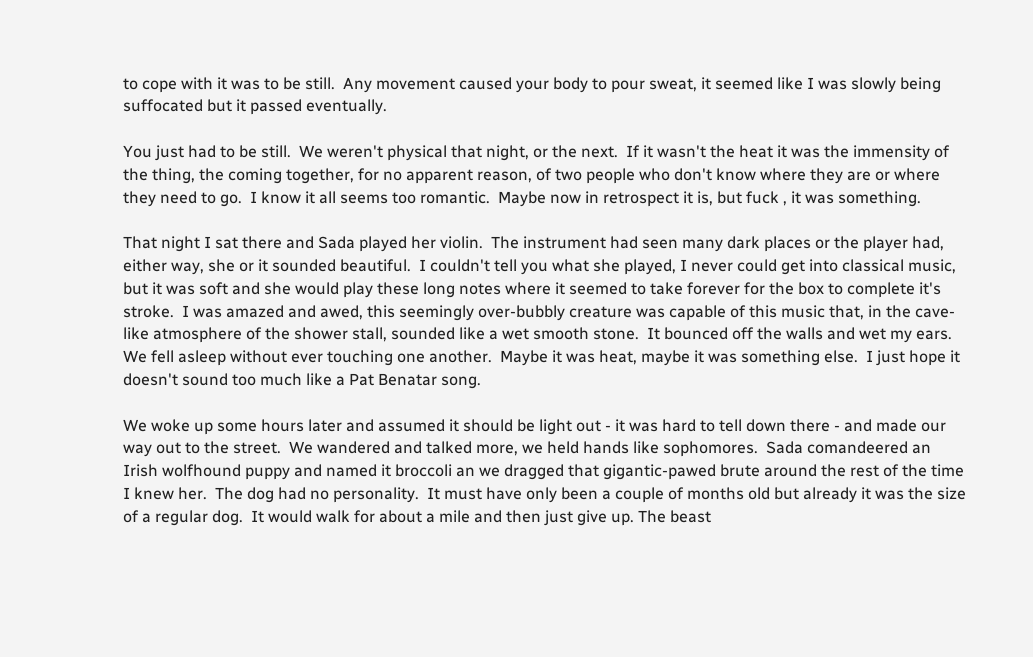to cope with it was to be still.  Any movement caused your body to pour sweat, it seemed like I was slowly being suffocated but it passed eventually.

You just had to be still.  We weren't physical that night, or the next.  If it wasn't the heat it was the immensity of the thing, the coming together, for no apparent reason, of two people who don't know where they are or where they need to go.  I know it all seems too romantic.  Maybe now in retrospect it is, but fuck , it was something.

That night I sat there and Sada played her violin.  The instrument had seen many dark places or the player had, either way, she or it sounded beautiful.  I couldn't tell you what she played, I never could get into classical music, but it was soft and she would play these long notes where it seemed to take forever for the box to complete it's stroke.  I was amazed and awed, this seemingly over-bubbly creature was capable of this music that, in the cave-like atmosphere of the shower stall, sounded like a wet smooth stone.  It bounced off the walls and wet my ears.  We fell asleep without ever touching one another.  Maybe it was heat, maybe it was something else.  I just hope it doesn't sound too much like a Pat Benatar song.

We woke up some hours later and assumed it should be light out - it was hard to tell down there - and made our way out to the street.  We wandered and talked more, we held hands like sophomores.  Sada comandeered an Irish wolfhound puppy and named it broccoli an we dragged that gigantic-pawed brute around the rest of the time I knew her.  The dog had no personality.  It must have only been a couple of months old but already it was the size of a regular dog.  It would walk for about a mile and then just give up. The beast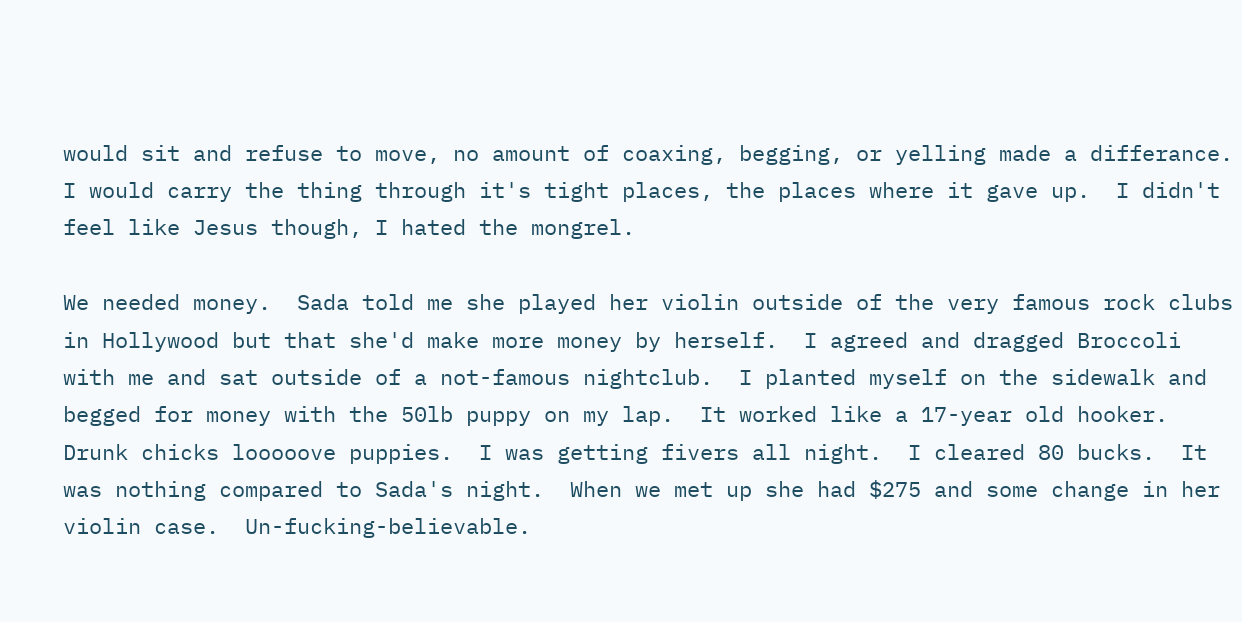would sit and refuse to move, no amount of coaxing, begging, or yelling made a differance.  I would carry the thing through it's tight places, the places where it gave up.  I didn't feel like Jesus though, I hated the mongrel.

We needed money.  Sada told me she played her violin outside of the very famous rock clubs in Hollywood but that she'd make more money by herself.  I agreed and dragged Broccoli with me and sat outside of a not-famous nightclub.  I planted myself on the sidewalk and begged for money with the 50lb puppy on my lap.  It worked like a 17-year old hooker.  Drunk chicks looooove puppies.  I was getting fivers all night.  I cleared 80 bucks.  It was nothing compared to Sada's night.  When we met up she had $275 and some change in her violin case.  Un-fucking-believable.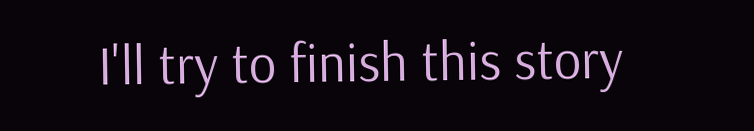I'll try to finish this story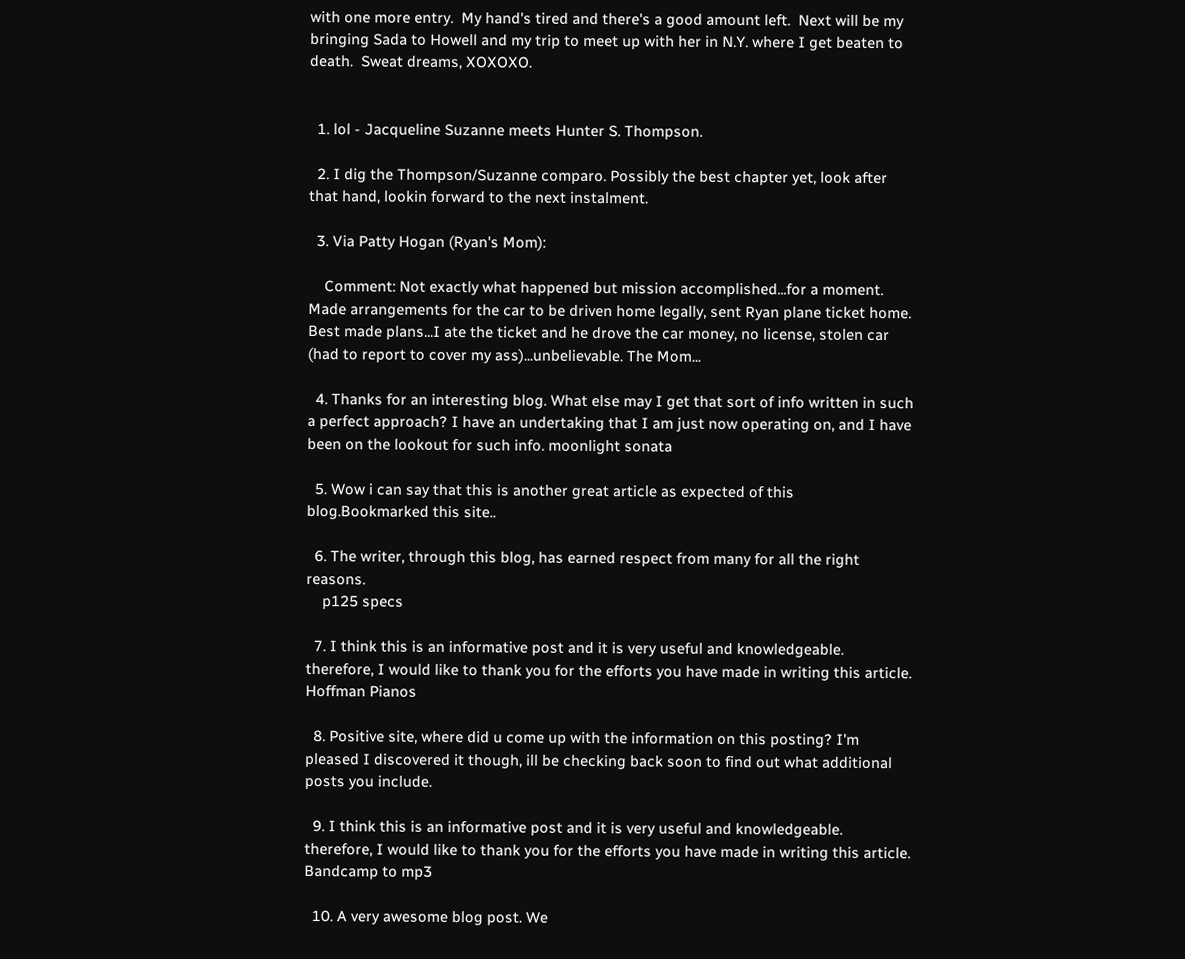with one more entry.  My hand's tired and there's a good amount left.  Next will be my bringing Sada to Howell and my trip to meet up with her in N.Y. where I get beaten to death.  Sweat dreams, XOXOXO.


  1. lol - Jacqueline Suzanne meets Hunter S. Thompson.

  2. I dig the Thompson/Suzanne comparo. Possibly the best chapter yet, look after that hand, lookin forward to the next instalment.

  3. Via Patty Hogan (Ryan's Mom):

    Comment: Not exactly what happened but mission accomplished...for a moment. Made arrangements for the car to be driven home legally, sent Ryan plane ticket home. Best made plans...I ate the ticket and he drove the car money, no license, stolen car (had to report to cover my ass)...unbelievable. The Mom...

  4. Thanks for an interesting blog. What else may I get that sort of info written in such a perfect approach? I have an undertaking that I am just now operating on, and I have been on the lookout for such info. moonlight sonata

  5. Wow i can say that this is another great article as expected of this blog.Bookmarked this site..

  6. The writer, through this blog, has earned respect from many for all the right reasons.
    p125 specs

  7. I think this is an informative post and it is very useful and knowledgeable. therefore, I would like to thank you for the efforts you have made in writing this article. Hoffman Pianos

  8. Positive site, where did u come up with the information on this posting? I'm pleased I discovered it though, ill be checking back soon to find out what additional posts you include.

  9. I think this is an informative post and it is very useful and knowledgeable. therefore, I would like to thank you for the efforts you have made in writing this article. Bandcamp to mp3

  10. A very awesome blog post. We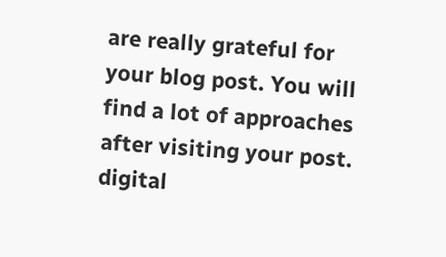are really grateful for your blog post. You will find a lot of approaches after visiting your post. digital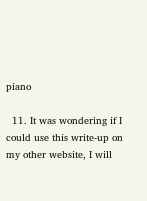piano

  11. It was wondering if I could use this write-up on my other website, I will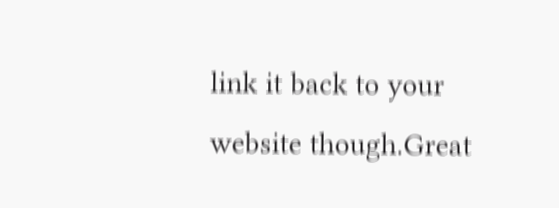link it back to your website though.Great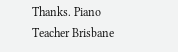Thanks. Piano Teacher Brisbane